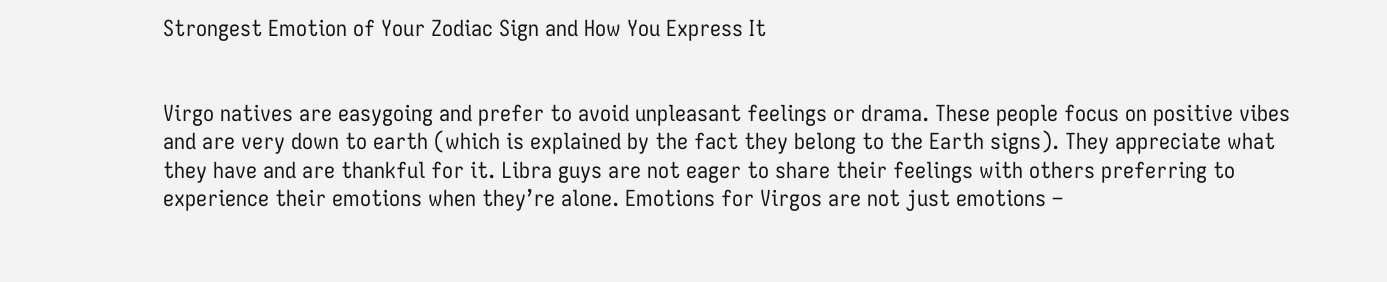Strongest Emotion of Your Zodiac Sign and How You Express It


Virgo natives are easygoing and prefer to avoid unpleasant feelings or drama. These people focus on positive vibes and are very down to earth (which is explained by the fact they belong to the Earth signs). They appreciate what they have and are thankful for it. Libra guys are not eager to share their feelings with others preferring to experience their emotions when they’re alone. Emotions for Virgos are not just emotions –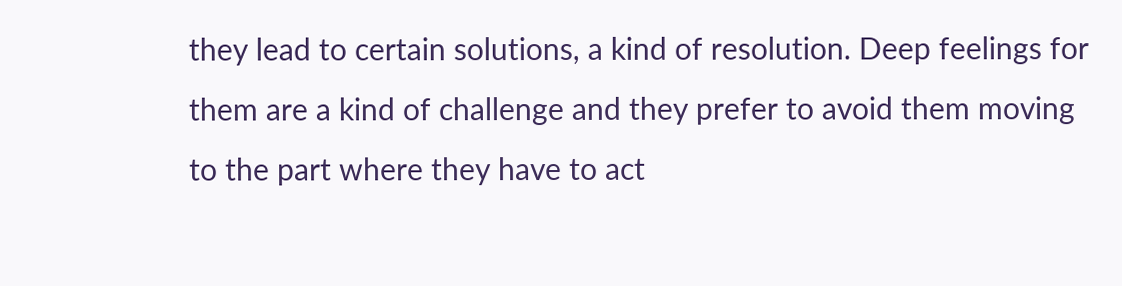they lead to certain solutions, a kind of resolution. Deep feelings for them are a kind of challenge and they prefer to avoid them moving to the part where they have to act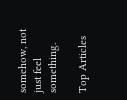somehow, not just feel something.

Top Articles